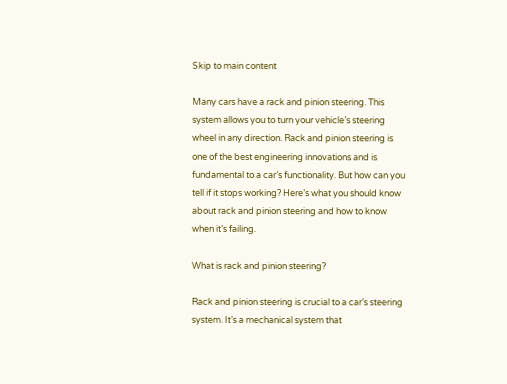Skip to main content

Many cars have a rack and pinion steering. This system allows you to turn your vehicle’s steering wheel in any direction. Rack and pinion steering is one of the best engineering innovations and is fundamental to a car’s functionality. But how can you tell if it stops working? Here’s what you should know about rack and pinion steering and how to know when it’s failing.

What is rack and pinion steering?

Rack and pinion steering is crucial to a car’s steering system. It’s a mechanical system that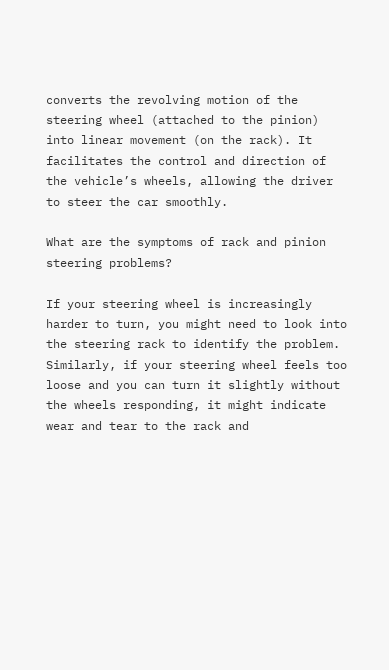converts the revolving motion of the steering wheel (attached to the pinion) into linear movement (on the rack). It facilitates the control and direction of the vehicle’s wheels, allowing the driver to steer the car smoothly.

What are the symptoms of rack and pinion steering problems?

If your steering wheel is increasingly harder to turn, you might need to look into the steering rack to identify the problem. Similarly, if your steering wheel feels too loose and you can turn it slightly without the wheels responding, it might indicate wear and tear to the rack and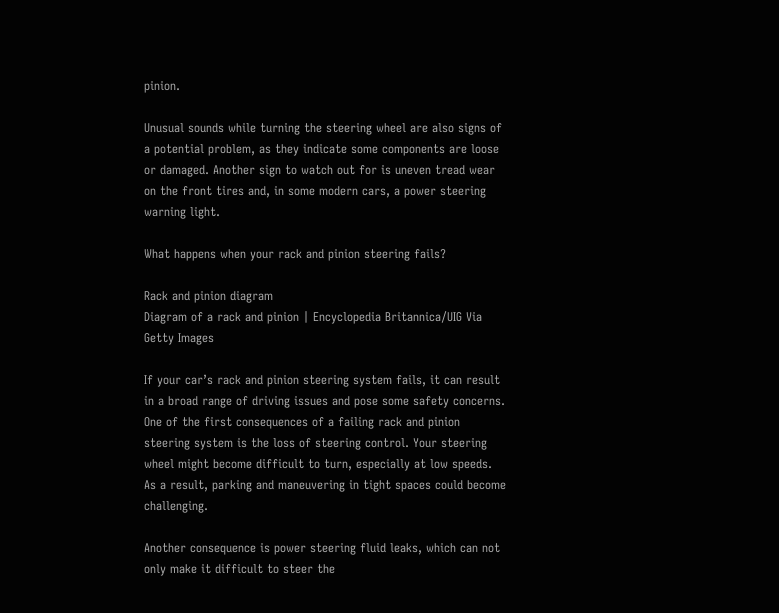pinion.

Unusual sounds while turning the steering wheel are also signs of a potential problem, as they indicate some components are loose or damaged. Another sign to watch out for is uneven tread wear on the front tires and, in some modern cars, a power steering warning light.

What happens when your rack and pinion steering fails?

Rack and pinion diagram
Diagram of a rack and pinion | Encyclopedia Britannica/UIG Via Getty Images

If your car’s rack and pinion steering system fails, it can result in a broad range of driving issues and pose some safety concerns. One of the first consequences of a failing rack and pinion steering system is the loss of steering control. Your steering wheel might become difficult to turn, especially at low speeds. As a result, parking and maneuvering in tight spaces could become challenging.

Another consequence is power steering fluid leaks, which can not only make it difficult to steer the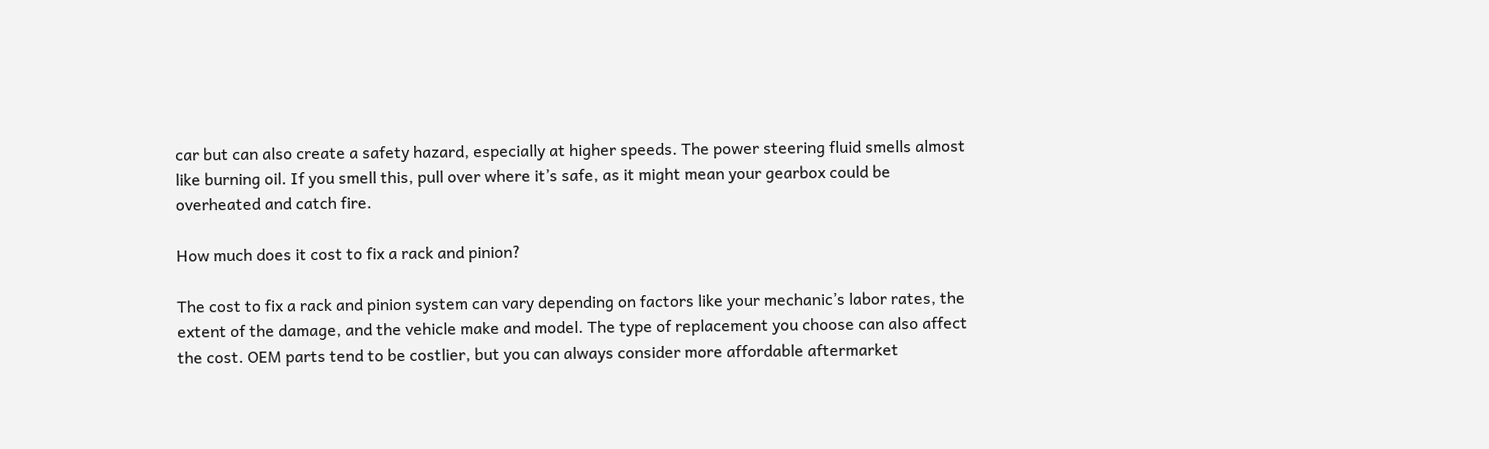car but can also create a safety hazard, especially at higher speeds. The power steering fluid smells almost like burning oil. If you smell this, pull over where it’s safe, as it might mean your gearbox could be overheated and catch fire.

How much does it cost to fix a rack and pinion?

The cost to fix a rack and pinion system can vary depending on factors like your mechanic’s labor rates, the extent of the damage, and the vehicle make and model. The type of replacement you choose can also affect the cost. OEM parts tend to be costlier, but you can always consider more affordable aftermarket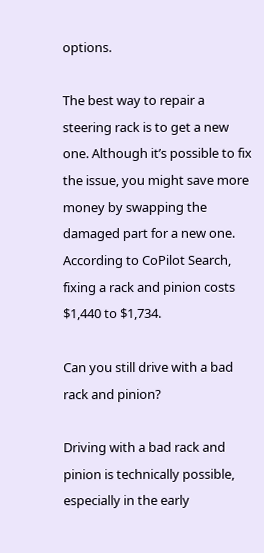options.

The best way to repair a steering rack is to get a new one. Although it’s possible to fix the issue, you might save more money by swapping the damaged part for a new one. According to CoPilot Search, fixing a rack and pinion costs $1,440 to $1,734.

Can you still drive with a bad rack and pinion?

Driving with a bad rack and pinion is technically possible, especially in the early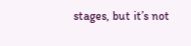stages, but it’s not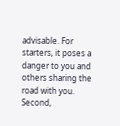advisable. For starters, it poses a danger to you and others sharing the road with you. Second,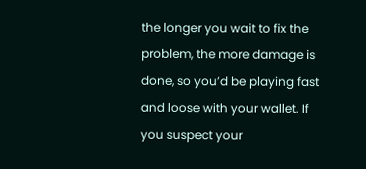the longer you wait to fix the problem, the more damage is done, so you’d be playing fast and loose with your wallet. If you suspect your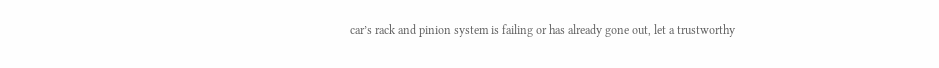car’s rack and pinion system is failing or has already gone out, let a trustworthy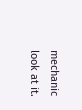mechanic look at it.